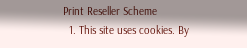Print Reseller Scheme
  1. This site uses cookies. By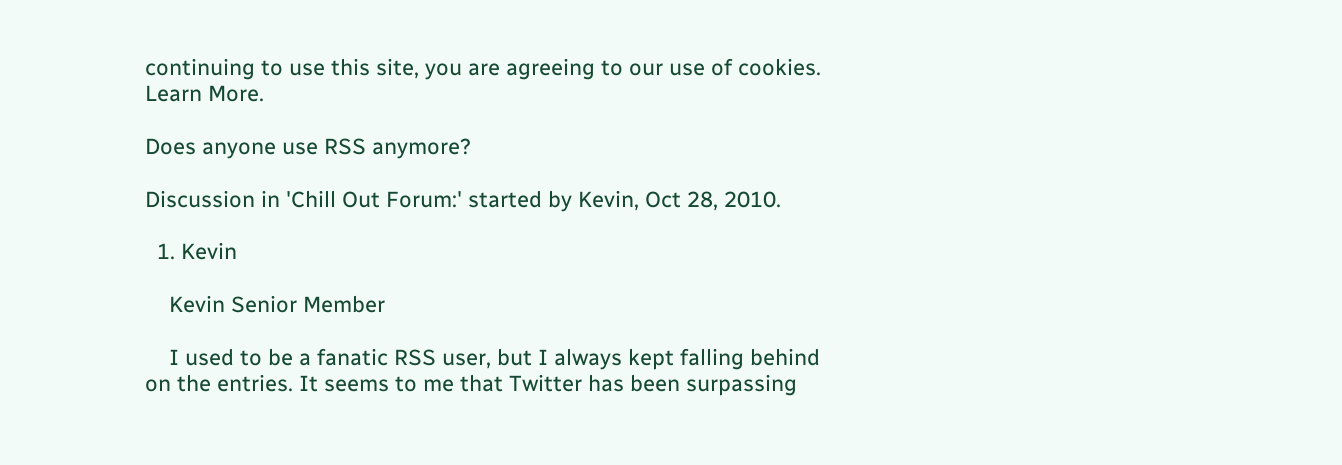continuing to use this site, you are agreeing to our use of cookies. Learn More.

Does anyone use RSS anymore?

Discussion in 'Chill Out Forum:' started by Kevin, Oct 28, 2010.

  1. Kevin

    Kevin Senior Member

    I used to be a fanatic RSS user, but I always kept falling behind on the entries. It seems to me that Twitter has been surpassing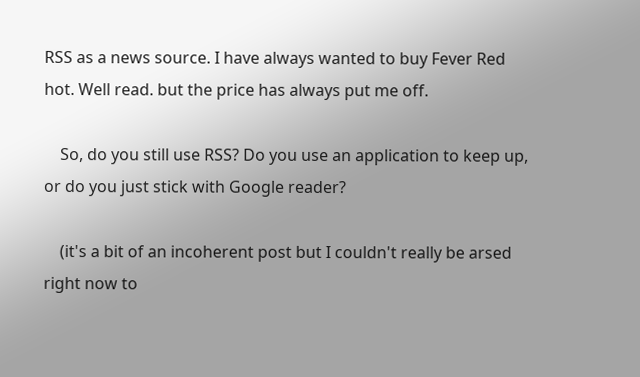RSS as a news source. I have always wanted to buy Fever Red hot. Well read. but the price has always put me off.

    So, do you still use RSS? Do you use an application to keep up, or do you just stick with Google reader?

    (it's a bit of an incoherent post but I couldn't really be arsed right now to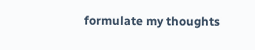formulate my thoughts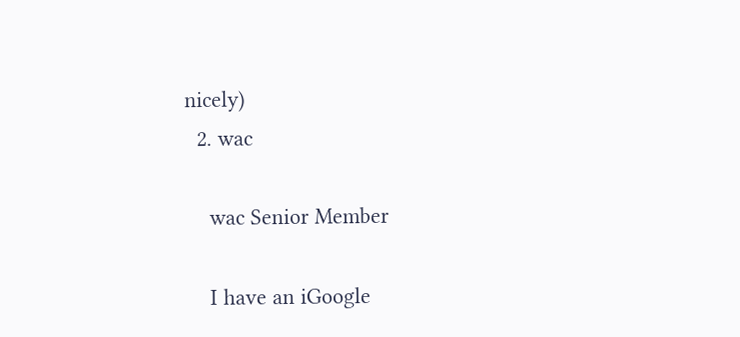nicely)
  2. wac

    wac Senior Member

    I have an iGoogle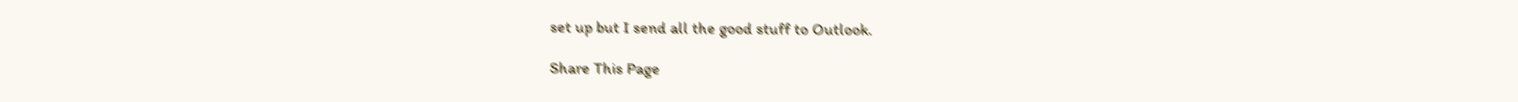set up but I send all the good stuff to Outlook.

Share This Page